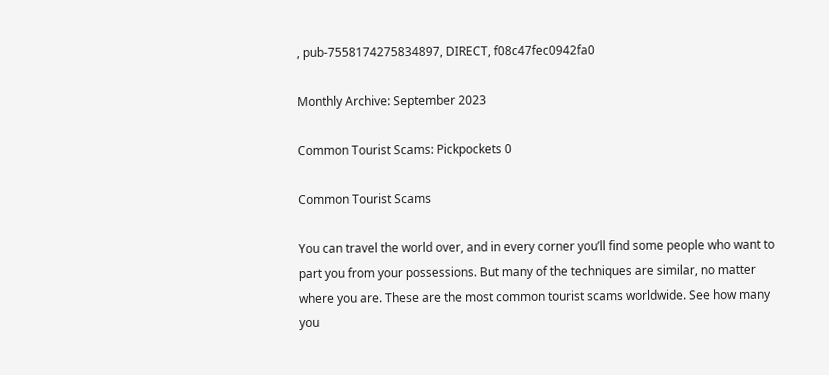, pub-7558174275834897, DIRECT, f08c47fec0942fa0

Monthly Archive: September 2023

Common Tourist Scams: Pickpockets 0

Common Tourist Scams

You can travel the world over, and in every corner you’ll find some people who want to part you from your possessions. But many of the techniques are similar, no matter where you are. These are the most common tourist scams worldwide. See how many you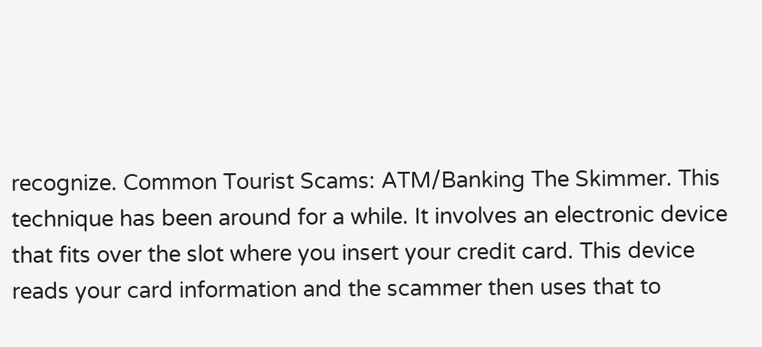recognize. Common Tourist Scams: ATM/Banking The Skimmer. This technique has been around for a while. It involves an electronic device that fits over the slot where you insert your credit card. This device reads your card information and the scammer then uses that to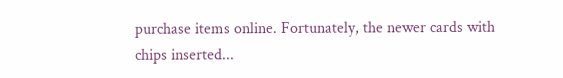purchase items online. Fortunately, the newer cards with chips inserted...